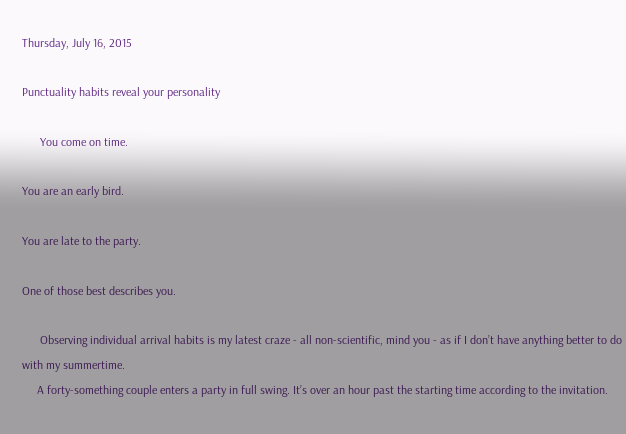Thursday, July 16, 2015

Punctuality habits reveal your personality

      You come on time.

You are an early bird.

You are late to the party.

One of those best describes you.

      Observing individual arrival habits is my latest craze - all non-scientific, mind you - as if I don’t have anything better to do with my summertime.
     A forty-something couple enters a party in full swing. It’s over an hour past the starting time according to the invitation.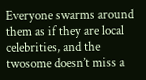Everyone swarms around them as if they are local celebrities, and the twosome doesn’t miss a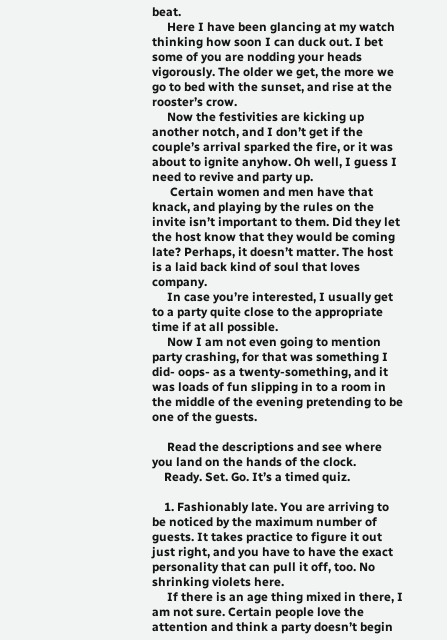beat.
     Here I have been glancing at my watch thinking how soon I can duck out. I bet some of you are nodding your heads vigorously. The older we get, the more we go to bed with the sunset, and rise at the rooster’s crow.
     Now the festivities are kicking up another notch, and I don’t get if the couple’s arrival sparked the fire, or it was about to ignite anyhow. Oh well, I guess I need to revive and party up.
      Certain women and men have that knack, and playing by the rules on the invite isn’t important to them. Did they let the host know that they would be coming late? Perhaps, it doesn’t matter. The host is a laid back kind of soul that loves company.
     In case you’re interested, I usually get to a party quite close to the appropriate time if at all possible.
     Now I am not even going to mention party crashing, for that was something I did- oops- as a twenty-something, and it was loads of fun slipping in to a room in the middle of the evening pretending to be one of the guests.

     Read the descriptions and see where you land on the hands of the clock.
    Ready. Set. Go. It’s a timed quiz.

    1. Fashionably late. You are arriving to be noticed by the maximum number of guests. It takes practice to figure it out just right, and you have to have the exact personality that can pull it off, too. No shrinking violets here.
     If there is an age thing mixed in there, I am not sure. Certain people love the attention and think a party doesn’t begin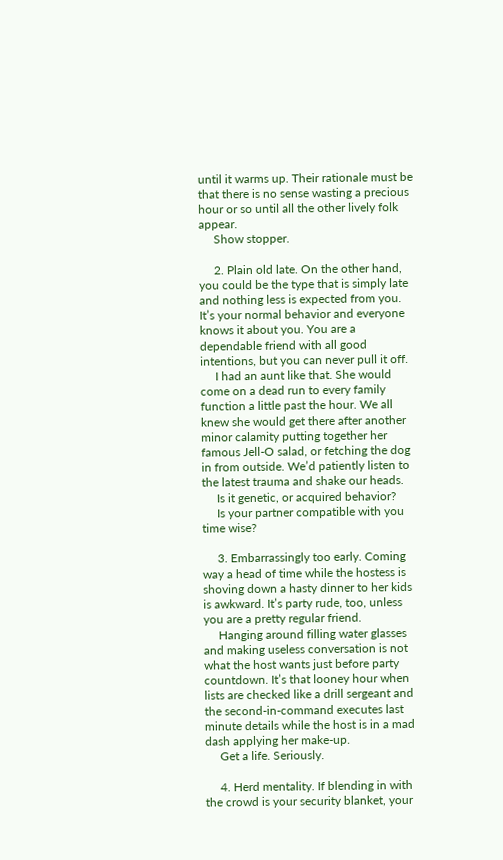until it warms up. Their rationale must be that there is no sense wasting a precious hour or so until all the other lively folk appear.
     Show stopper.

     2. Plain old late. On the other hand, you could be the type that is simply late and nothing less is expected from you. It’s your normal behavior and everyone knows it about you. You are a dependable friend with all good intentions, but you can never pull it off.
     I had an aunt like that. She would come on a dead run to every family function a little past the hour. We all knew she would get there after another minor calamity putting together her famous Jell-O salad, or fetching the dog in from outside. We’d patiently listen to the latest trauma and shake our heads.
     Is it genetic, or acquired behavior?
     Is your partner compatible with you time wise?

     3. Embarrassingly too early. Coming way a head of time while the hostess is shoving down a hasty dinner to her kids is awkward. It’s party rude, too, unless you are a pretty regular friend.
     Hanging around filling water glasses and making useless conversation is not what the host wants just before party countdown. It’s that looney hour when lists are checked like a drill sergeant and the second-in-command executes last minute details while the host is in a mad dash applying her make-up.
     Get a life. Seriously.

     4. Herd mentality. If blending in with the crowd is your security blanket, your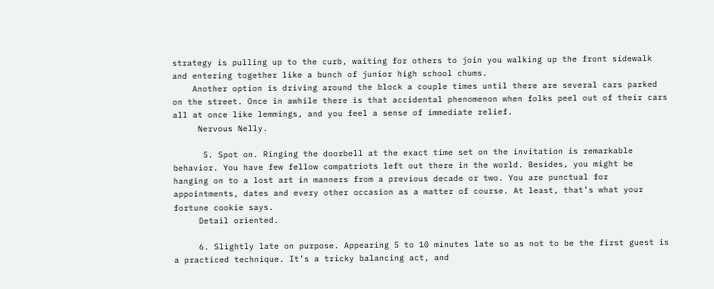strategy is pulling up to the curb, waiting for others to join you walking up the front sidewalk and entering together like a bunch of junior high school chums.
    Another option is driving around the block a couple times until there are several cars parked on the street. Once in awhile there is that accidental phenomenon when folks peel out of their cars all at once like lemmings, and you feel a sense of immediate relief.
     Nervous Nelly.

      5. Spot on. Ringing the doorbell at the exact time set on the invitation is remarkable behavior. You have few fellow compatriots left out there in the world. Besides, you might be hanging on to a lost art in manners from a previous decade or two. You are punctual for appointments, dates and every other occasion as a matter of course. At least, that’s what your fortune cookie says.
     Detail oriented.

     6. Slightly late on purpose. Appearing 5 to 10 minutes late so as not to be the first guest is a practiced technique. It’s a tricky balancing act, and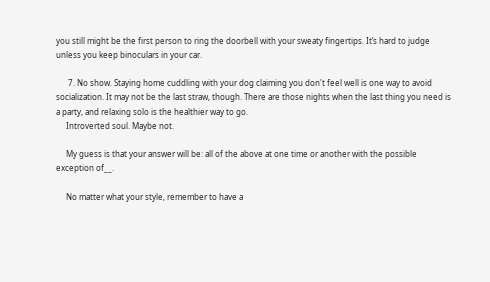you still might be the first person to ring the doorbell with your sweaty fingertips. It’s hard to judge unless you keep binoculars in your car.

      7. No show. Staying home cuddling with your dog claiming you don't feel well is one way to avoid socialization. It may not be the last straw, though. There are those nights when the last thing you need is a party, and relaxing solo is the healthier way to go.
     Introverted soul. Maybe not.

     My guess is that your answer will be: all of the above at one time or another with the possible exception of__.

     No matter what your style, remember to have a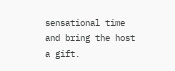sensational time and bring the host a gift.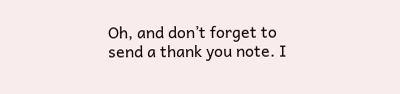Oh, and don’t forget to send a thank you note. I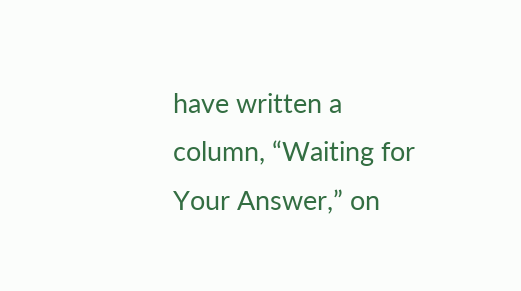have written a column, “Waiting for Your Answer,” on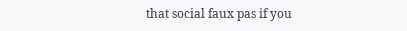that social faux pas if you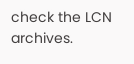check the LCN archives.